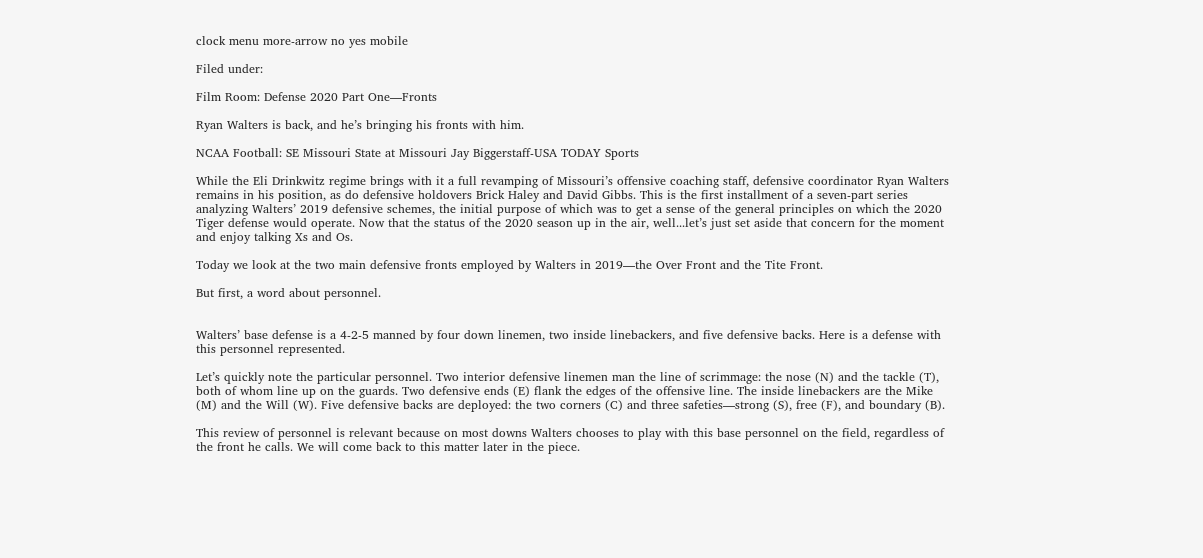clock menu more-arrow no yes mobile

Filed under:

Film Room: Defense 2020 Part One—Fronts

Ryan Walters is back, and he’s bringing his fronts with him.

NCAA Football: SE Missouri State at Missouri Jay Biggerstaff-USA TODAY Sports

While the Eli Drinkwitz regime brings with it a full revamping of Missouri’s offensive coaching staff, defensive coordinator Ryan Walters remains in his position, as do defensive holdovers Brick Haley and David Gibbs. This is the first installment of a seven-part series analyzing Walters’ 2019 defensive schemes, the initial purpose of which was to get a sense of the general principles on which the 2020 Tiger defense would operate. Now that the status of the 2020 season up in the air, well...let’s just set aside that concern for the moment and enjoy talking Xs and Os.

Today we look at the two main defensive fronts employed by Walters in 2019—the Over Front and the Tite Front.

But first, a word about personnel.


Walters’ base defense is a 4-2-5 manned by four down linemen, two inside linebackers, and five defensive backs. Here is a defense with this personnel represented.

Let’s quickly note the particular personnel. Two interior defensive linemen man the line of scrimmage: the nose (N) and the tackle (T), both of whom line up on the guards. Two defensive ends (E) flank the edges of the offensive line. The inside linebackers are the Mike (M) and the Will (W). Five defensive backs are deployed: the two corners (C) and three safeties—strong (S), free (F), and boundary (B).

This review of personnel is relevant because on most downs Walters chooses to play with this base personnel on the field, regardless of the front he calls. We will come back to this matter later in the piece.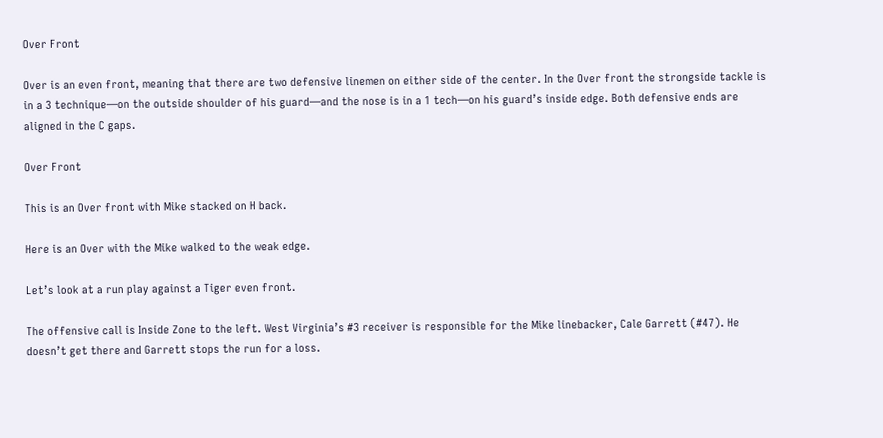Over Front

Over is an even front, meaning that there are two defensive linemen on either side of the center. In the Over front the strongside tackle is in a 3 technique—on the outside shoulder of his guard—and the nose is in a 1 tech—on his guard’s inside edge. Both defensive ends are aligned in the C gaps.

Over Front

This is an Over front with Mike stacked on H back.

Here is an Over with the Mike walked to the weak edge.

Let’s look at a run play against a Tiger even front.

The offensive call is Inside Zone to the left. West Virginia’s #3 receiver is responsible for the Mike linebacker, Cale Garrett (#47). He doesn’t get there and Garrett stops the run for a loss.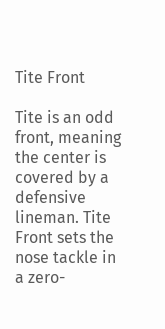Tite Front

Tite is an odd front, meaning the center is covered by a defensive lineman. Tite Front sets the nose tackle in a zero-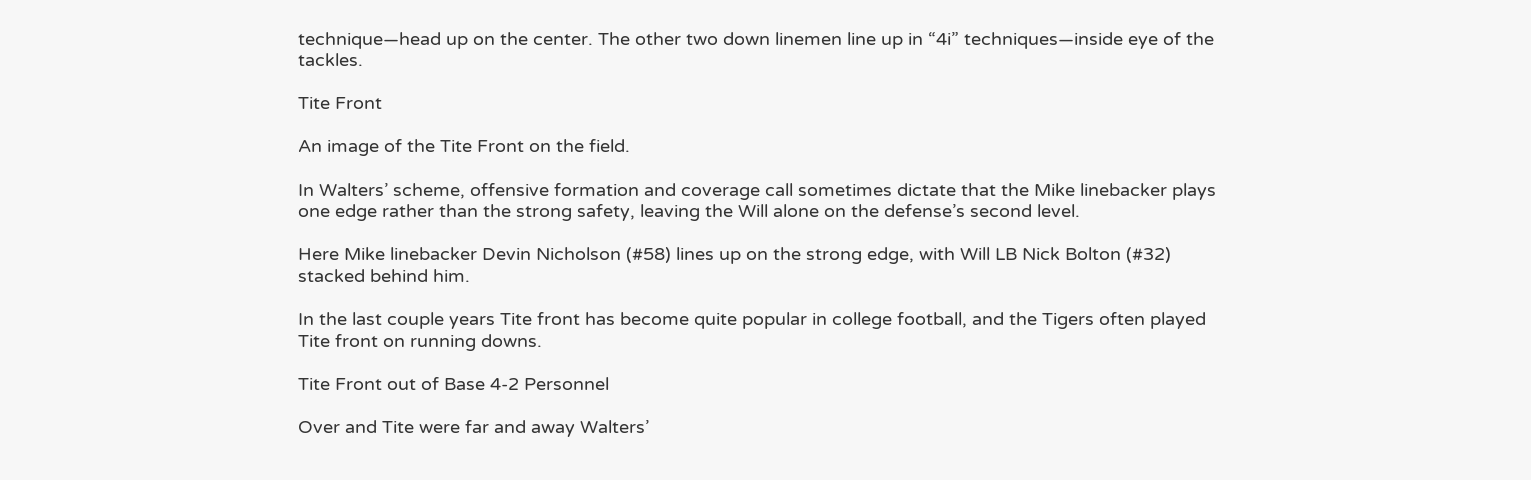technique—head up on the center. The other two down linemen line up in “4i” techniques—inside eye of the tackles.

Tite Front

An image of the Tite Front on the field.

In Walters’ scheme, offensive formation and coverage call sometimes dictate that the Mike linebacker plays one edge rather than the strong safety, leaving the Will alone on the defense’s second level.

Here Mike linebacker Devin Nicholson (#58) lines up on the strong edge, with Will LB Nick Bolton (#32) stacked behind him.

In the last couple years Tite front has become quite popular in college football, and the Tigers often played Tite front on running downs.

Tite Front out of Base 4-2 Personnel

Over and Tite were far and away Walters’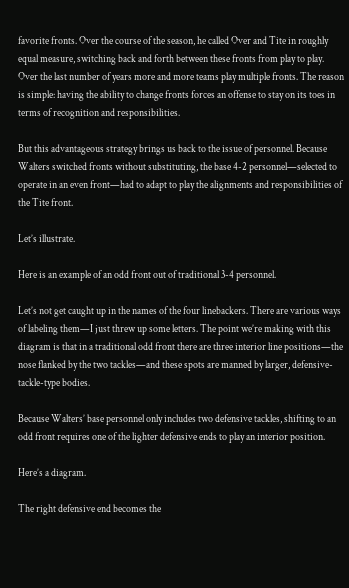favorite fronts. Over the course of the season, he called Over and Tite in roughly equal measure, switching back and forth between these fronts from play to play. Over the last number of years more and more teams play multiple fronts. The reason is simple: having the ability to change fronts forces an offense to stay on its toes in terms of recognition and responsibilities.

But this advantageous strategy brings us back to the issue of personnel. Because Walters switched fronts without substituting, the base 4-2 personnel—selected to operate in an even front—had to adapt to play the alignments and responsibilities of the Tite front.

Let’s illustrate.

Here is an example of an odd front out of traditional 3-4 personnel.

Let’s not get caught up in the names of the four linebackers. There are various ways of labeling them—I just threw up some letters. The point we’re making with this diagram is that in a traditional odd front there are three interior line positions—the nose flanked by the two tackles—and these spots are manned by larger, defensive-tackle-type bodies.

Because Walters’ base personnel only includes two defensive tackles, shifting to an odd front requires one of the lighter defensive ends to play an interior position.

Here’s a diagram.

The right defensive end becomes the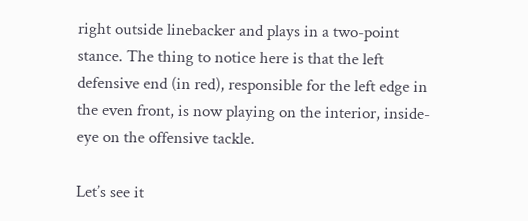right outside linebacker and plays in a two-point stance. The thing to notice here is that the left defensive end (in red), responsible for the left edge in the even front, is now playing on the interior, inside-eye on the offensive tackle.

Let’s see it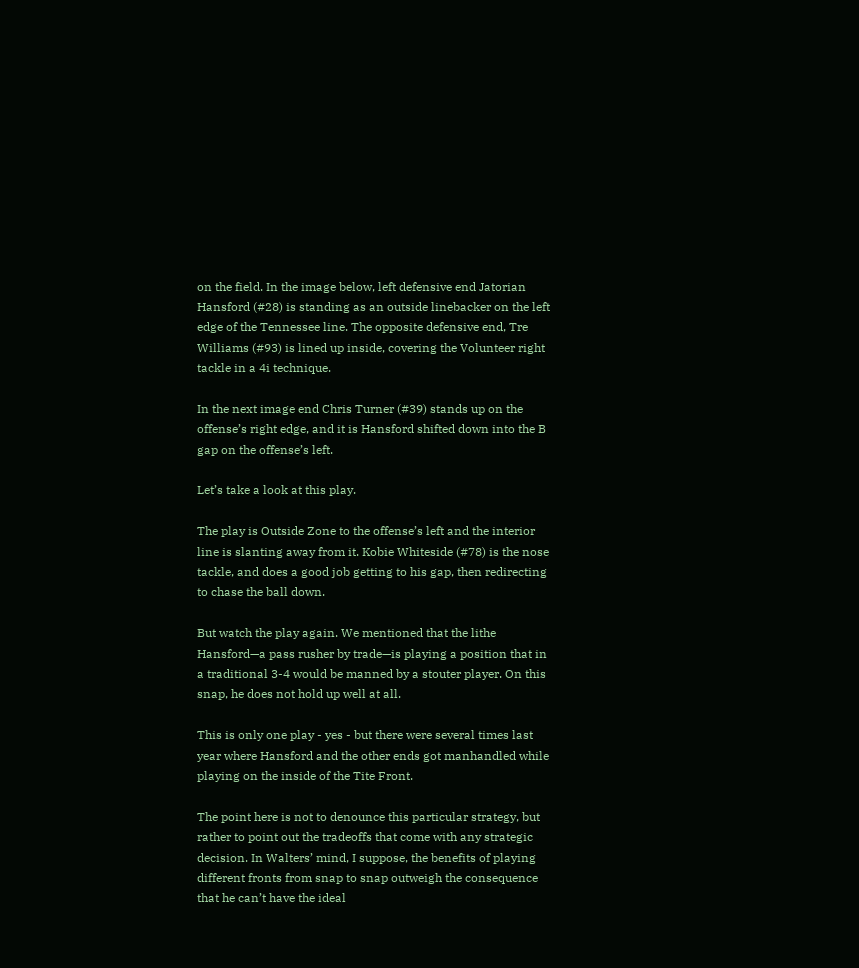on the field. In the image below, left defensive end Jatorian Hansford (#28) is standing as an outside linebacker on the left edge of the Tennessee line. The opposite defensive end, Tre Williams (#93) is lined up inside, covering the Volunteer right tackle in a 4i technique.

In the next image end Chris Turner (#39) stands up on the offense’s right edge, and it is Hansford shifted down into the B gap on the offense’s left.

Let’s take a look at this play.

The play is Outside Zone to the offense’s left and the interior line is slanting away from it. Kobie Whiteside (#78) is the nose tackle, and does a good job getting to his gap, then redirecting to chase the ball down.

But watch the play again. We mentioned that the lithe Hansford—a pass rusher by trade—is playing a position that in a traditional 3-4 would be manned by a stouter player. On this snap, he does not hold up well at all.

This is only one play - yes - but there were several times last year where Hansford and the other ends got manhandled while playing on the inside of the Tite Front.

The point here is not to denounce this particular strategy, but rather to point out the tradeoffs that come with any strategic decision. In Walters’ mind, I suppose, the benefits of playing different fronts from snap to snap outweigh the consequence that he can’t have the ideal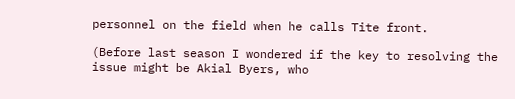personnel on the field when he calls Tite front.

(Before last season I wondered if the key to resolving the issue might be Akial Byers, who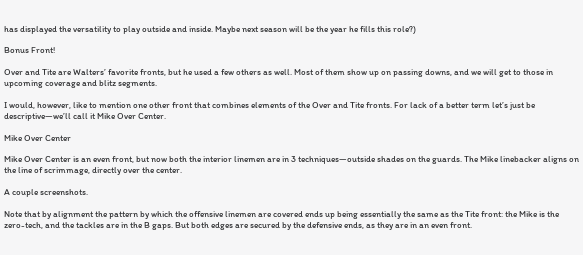has displayed the versatility to play outside and inside. Maybe next season will be the year he fills this role?)

Bonus Front!

Over and Tite are Walters’ favorite fronts, but he used a few others as well. Most of them show up on passing downs, and we will get to those in upcoming coverage and blitz segments.

I would, however, like to mention one other front that combines elements of the Over and Tite fronts. For lack of a better term let’s just be descriptive—we’ll call it Mike Over Center.

Mike Over Center

Mike Over Center is an even front, but now both the interior linemen are in 3 techniques—outside shades on the guards. The Mike linebacker aligns on the line of scrimmage, directly over the center.

A couple screenshots.

Note that by alignment the pattern by which the offensive linemen are covered ends up being essentially the same as the Tite front: the Mike is the zero-tech, and the tackles are in the B gaps. But both edges are secured by the defensive ends, as they are in an even front.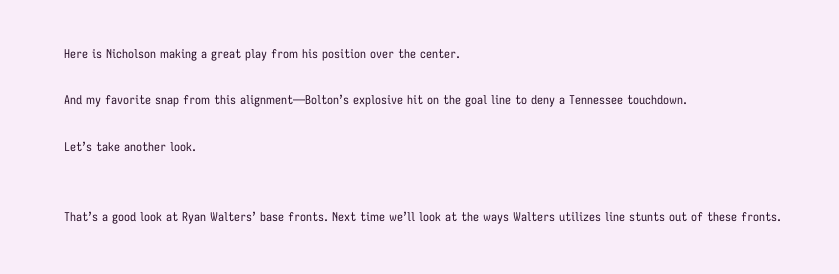Here is Nicholson making a great play from his position over the center.

And my favorite snap from this alignment—Bolton’s explosive hit on the goal line to deny a Tennessee touchdown.

Let’s take another look.


That’s a good look at Ryan Walters’ base fronts. Next time we’ll look at the ways Walters utilizes line stunts out of these fronts.